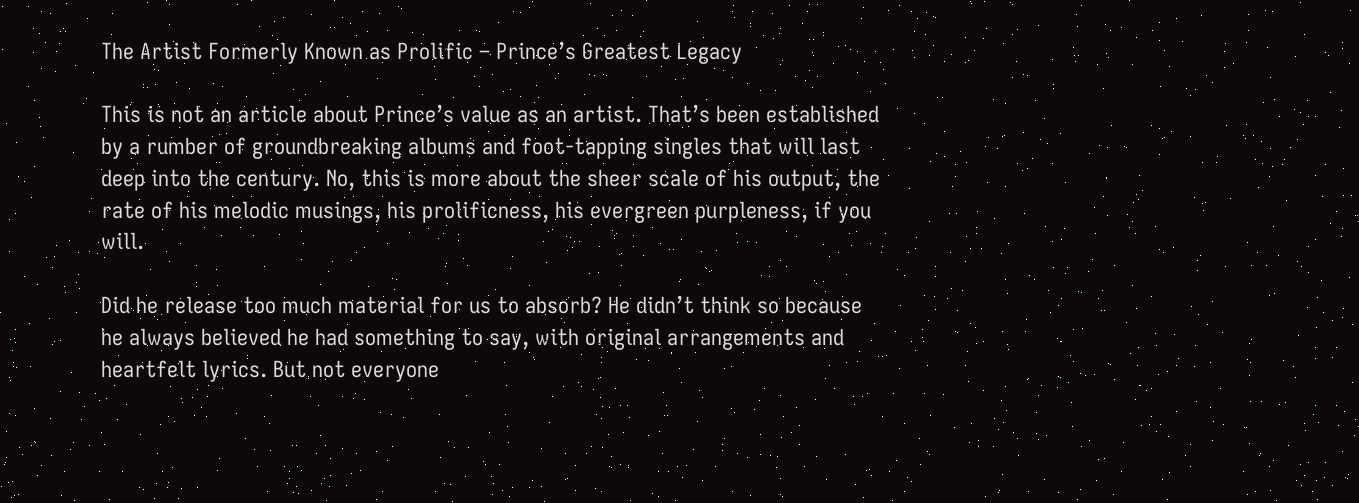The Artist Formerly Known as Prolific – Prince’s Greatest Legacy

This is not an article about Prince’s value as an artist. That’s been established by a rumber of groundbreaking albums and foot-tapping singles that will last deep into the century. No, this is more about the sheer scale of his output, the rate of his melodic musings, his prolificness, his evergreen purpleness, if you will.

Did he release too much material for us to absorb? He didn’t think so because he always believed he had something to say, with original arrangements and heartfelt lyrics. But not everyone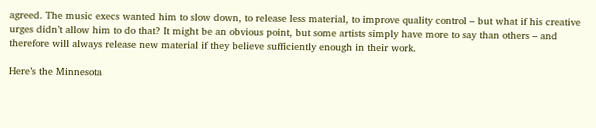agreed. The music execs wanted him to slow down, to release less material, to improve quality control – but what if his creative urges didn’t allow him to do that? It might be an obvious point, but some artists simply have more to say than others – and therefore will always release new material if they believe sufficiently enough in their work.

Here’s the Minnesota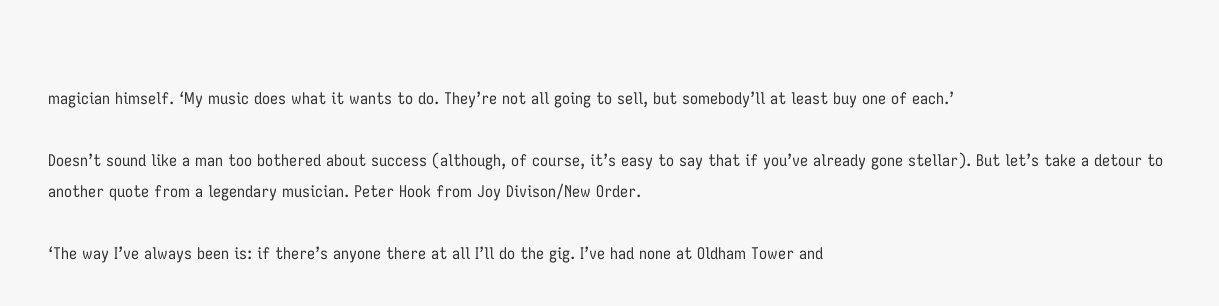magician himself. ‘My music does what it wants to do. They’re not all going to sell, but somebody’ll at least buy one of each.’

Doesn’t sound like a man too bothered about success (although, of course, it’s easy to say that if you’ve already gone stellar). But let’s take a detour to another quote from a legendary musician. Peter Hook from Joy Divison/New Order.

‘The way I’ve always been is: if there’s anyone there at all I’ll do the gig. I’ve had none at Oldham Tower and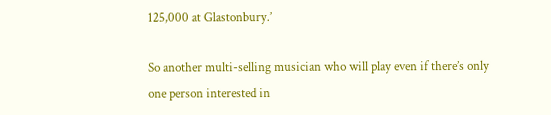125,000 at Glastonbury.’

So another multi-selling musician who will play even if there’s only one person interested in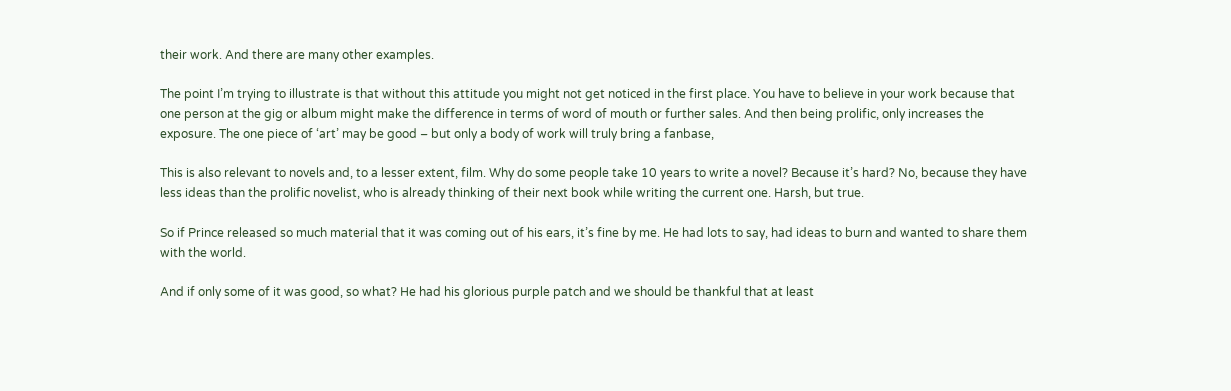their work. And there are many other examples.

The point I’m trying to illustrate is that without this attitude you might not get noticed in the first place. You have to believe in your work because that one person at the gig or album might make the difference in terms of word of mouth or further sales. And then being prolific, only increases the exposure. The one piece of ‘art’ may be good – but only a body of work will truly bring a fanbase,

This is also relevant to novels and, to a lesser extent, film. Why do some people take 10 years to write a novel? Because it’s hard? No, because they have less ideas than the prolific novelist, who is already thinking of their next book while writing the current one. Harsh, but true.

So if Prince released so much material that it was coming out of his ears, it’s fine by me. He had lots to say, had ideas to burn and wanted to share them with the world.

And if only some of it was good, so what? He had his glorious purple patch and we should be thankful that at least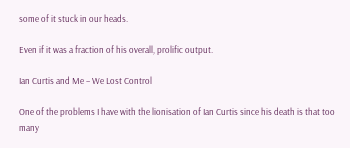some of it stuck in our heads.

Even if it was a fraction of his overall, prolific output.

Ian Curtis and Me – We Lost Control

One of the problems I have with the lionisation of Ian Curtis since his death is that too many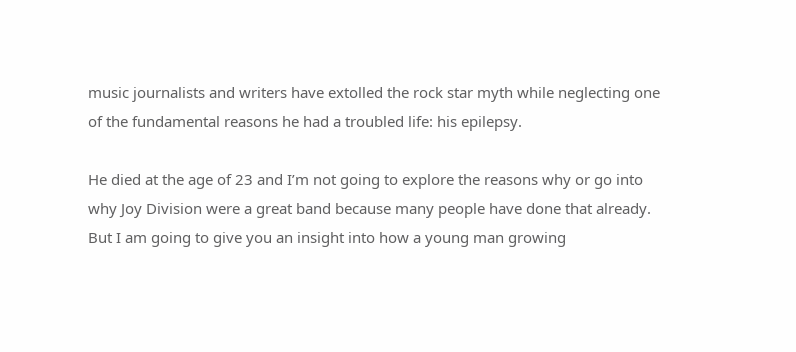music journalists and writers have extolled the rock star myth while neglecting one of the fundamental reasons he had a troubled life: his epilepsy.

He died at the age of 23 and I’m not going to explore the reasons why or go into why Joy Division were a great band because many people have done that already. But I am going to give you an insight into how a young man growing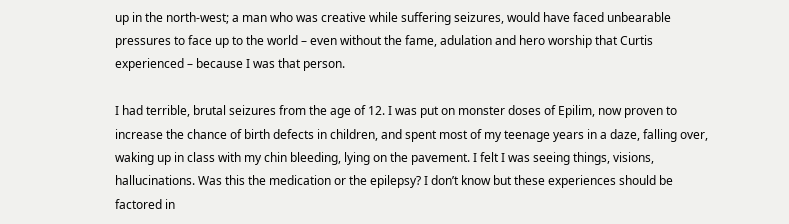up in the north-west; a man who was creative while suffering seizures, would have faced unbearable pressures to face up to the world – even without the fame, adulation and hero worship that Curtis experienced – because I was that person.

I had terrible, brutal seizures from the age of 12. I was put on monster doses of Epilim, now proven to increase the chance of birth defects in children, and spent most of my teenage years in a daze, falling over, waking up in class with my chin bleeding, lying on the pavement. I felt I was seeing things, visions, hallucinations. Was this the medication or the epilepsy? I don’t know but these experiences should be factored in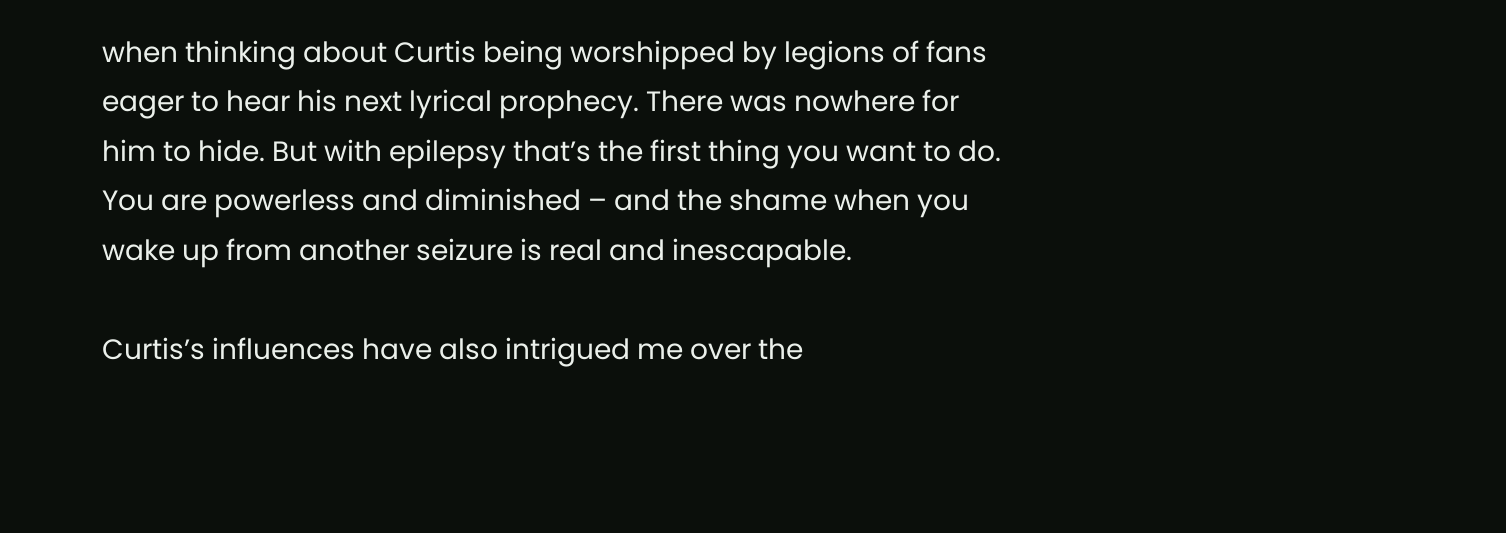when thinking about Curtis being worshipped by legions of fans eager to hear his next lyrical prophecy. There was nowhere for him to hide. But with epilepsy that’s the first thing you want to do. You are powerless and diminished – and the shame when you wake up from another seizure is real and inescapable.

Curtis’s influences have also intrigued me over the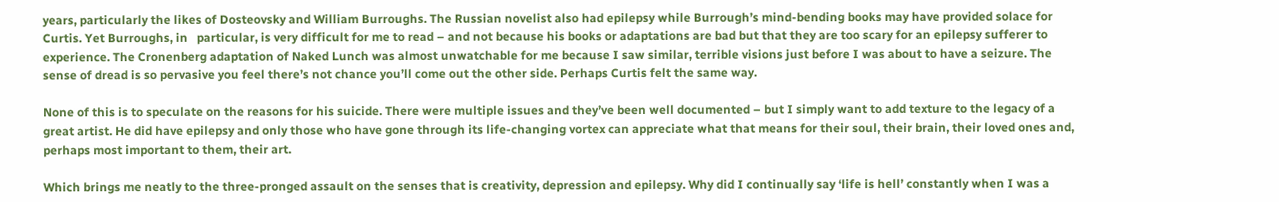years, particularly the likes of Dosteovsky and William Burroughs. The Russian novelist also had epilepsy while Burrough’s mind-bending books may have provided solace for Curtis. Yet Burroughs, in   particular, is very difficult for me to read – and not because his books or adaptations are bad but that they are too scary for an epilepsy sufferer to experience. The Cronenberg adaptation of Naked Lunch was almost unwatchable for me because I saw similar, terrible visions just before I was about to have a seizure. The sense of dread is so pervasive you feel there’s not chance you’ll come out the other side. Perhaps Curtis felt the same way.

None of this is to speculate on the reasons for his suicide. There were multiple issues and they’ve been well documented – but I simply want to add texture to the legacy of a great artist. He did have epilepsy and only those who have gone through its life-changing vortex can appreciate what that means for their soul, their brain, their loved ones and, perhaps most important to them, their art.

Which brings me neatly to the three-pronged assault on the senses that is creativity, depression and epilepsy. Why did I continually say ‘life is hell’ constantly when I was a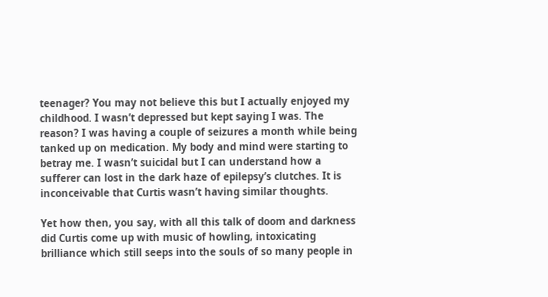teenager? You may not believe this but I actually enjoyed my childhood. I wasn’t depressed but kept saying I was. The reason? I was having a couple of seizures a month while being tanked up on medication. My body and mind were starting to betray me. I wasn’t suicidal but I can understand how a sufferer can lost in the dark haze of epilepsy’s clutches. It is inconceivable that Curtis wasn’t having similar thoughts.

Yet how then, you say, with all this talk of doom and darkness did Curtis come up with music of howling, intoxicating brilliance which still seeps into the souls of so many people in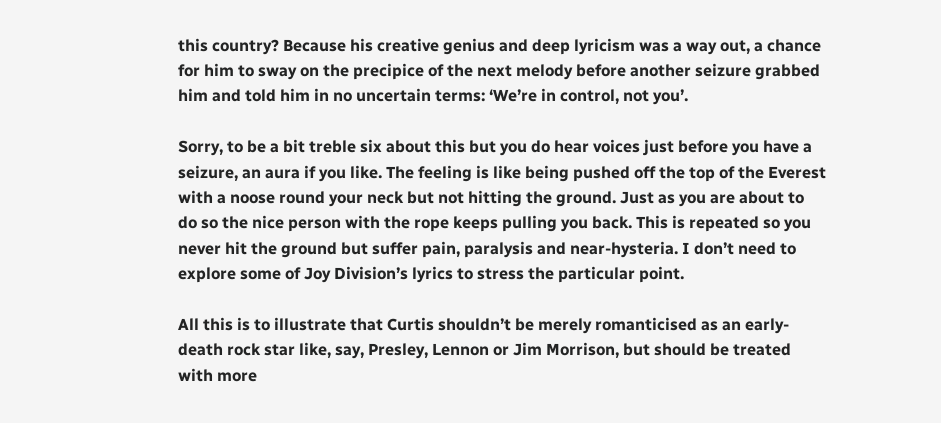this country? Because his creative genius and deep lyricism was a way out, a chance for him to sway on the precipice of the next melody before another seizure grabbed him and told him in no uncertain terms: ‘We’re in control, not you’.

Sorry, to be a bit treble six about this but you do hear voices just before you have a seizure, an aura if you like. The feeling is like being pushed off the top of the Everest with a noose round your neck but not hitting the ground. Just as you are about to do so the nice person with the rope keeps pulling you back. This is repeated so you never hit the ground but suffer pain, paralysis and near-hysteria. I don’t need to explore some of Joy Division’s lyrics to stress the particular point.

All this is to illustrate that Curtis shouldn’t be merely romanticised as an early-death rock star like, say, Presley, Lennon or Jim Morrison, but should be treated with more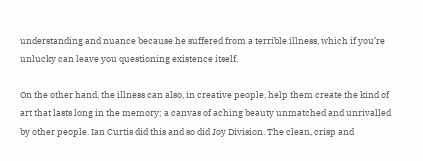understanding and nuance because he suffered from a terrible illness, which if you’re unlucky can leave you questioning existence itself.

On the other hand, the illness can also, in creative people, help them create the kind of art that lasts long in the memory; a canvas of aching beauty unmatched and unrivalled by other people. Ian Curtis did this and so did Joy Division. The clean, crisp and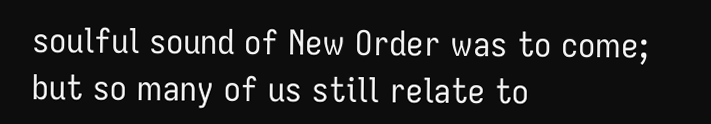soulful sound of New Order was to come; but so many of us still relate to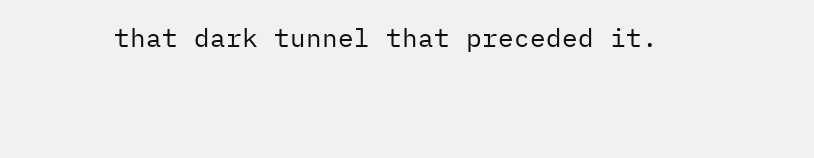that dark tunnel that preceded it.